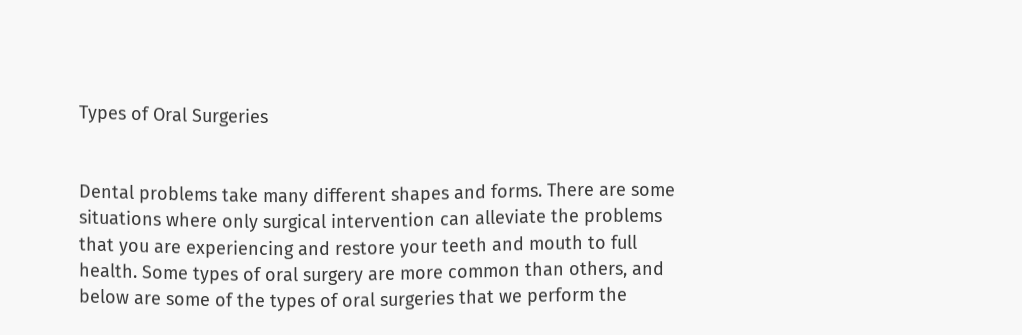Types of Oral Surgeries


Dental problems take many different shapes and forms. There are some situations where only surgical intervention can alleviate the problems that you are experiencing and restore your teeth and mouth to full health. Some types of oral surgery are more common than others, and below are some of the types of oral surgeries that we perform the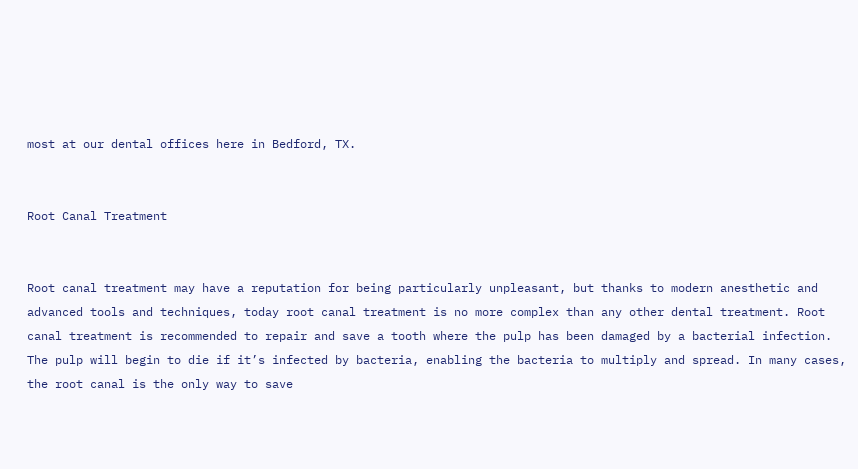most at our dental offices here in Bedford, TX.


Root Canal Treatment


Root canal treatment may have a reputation for being particularly unpleasant, but thanks to modern anesthetic and advanced tools and techniques, today root canal treatment is no more complex than any other dental treatment. Root canal treatment is recommended to repair and save a tooth where the pulp has been damaged by a bacterial infection. The pulp will begin to die if it’s infected by bacteria, enabling the bacteria to multiply and spread. In many cases, the root canal is the only way to save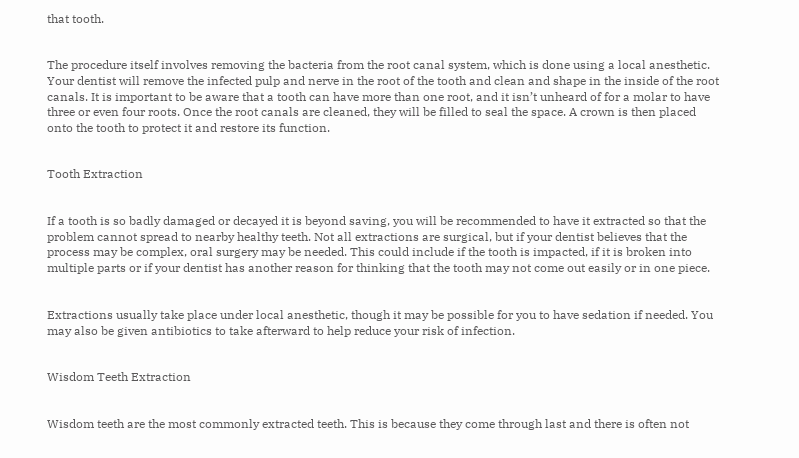that tooth.


The procedure itself involves removing the bacteria from the root canal system, which is done using a local anesthetic. Your dentist will remove the infected pulp and nerve in the root of the tooth and clean and shape in the inside of the root canals. It is important to be aware that a tooth can have more than one root, and it isn’t unheard of for a molar to have three or even four roots. Once the root canals are cleaned, they will be filled to seal the space. A crown is then placed onto the tooth to protect it and restore its function.


Tooth Extraction


If a tooth is so badly damaged or decayed it is beyond saving, you will be recommended to have it extracted so that the problem cannot spread to nearby healthy teeth. Not all extractions are surgical, but if your dentist believes that the process may be complex, oral surgery may be needed. This could include if the tooth is impacted, if it is broken into multiple parts or if your dentist has another reason for thinking that the tooth may not come out easily or in one piece.


Extractions usually take place under local anesthetic, though it may be possible for you to have sedation if needed. You may also be given antibiotics to take afterward to help reduce your risk of infection.


Wisdom Teeth Extraction


Wisdom teeth are the most commonly extracted teeth. This is because they come through last and there is often not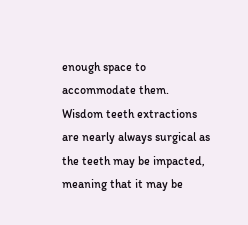enough space to accommodate them. Wisdom teeth extractions are nearly always surgical as the teeth may be impacted, meaning that it may be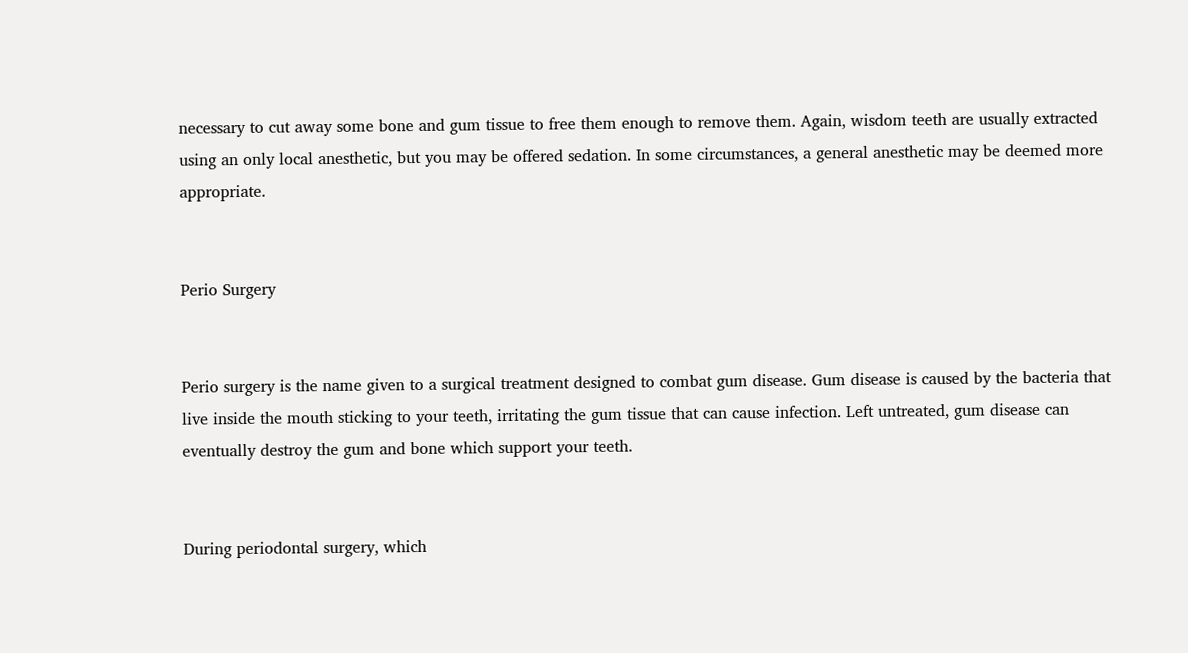necessary to cut away some bone and gum tissue to free them enough to remove them. Again, wisdom teeth are usually extracted using an only local anesthetic, but you may be offered sedation. In some circumstances, a general anesthetic may be deemed more appropriate.


Perio Surgery


Perio surgery is the name given to a surgical treatment designed to combat gum disease. Gum disease is caused by the bacteria that live inside the mouth sticking to your teeth, irritating the gum tissue that can cause infection. Left untreated, gum disease can eventually destroy the gum and bone which support your teeth.


During periodontal surgery, which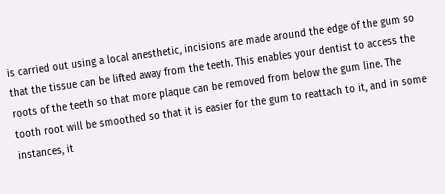is carried out using a local anesthetic, incisions are made around the edge of the gum so that the tissue can be lifted away from the teeth. This enables your dentist to access the roots of the teeth so that more plaque can be removed from below the gum line. The tooth root will be smoothed so that it is easier for the gum to reattach to it, and in some instances, it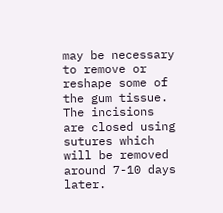may be necessary to remove or reshape some of the gum tissue. The incisions are closed using sutures which will be removed around 7-10 days later.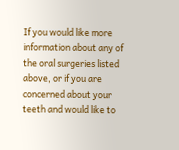If you would like more information about any of the oral surgeries listed above, or if you are concerned about your teeth and would like to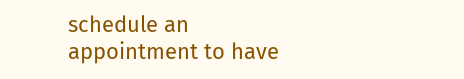schedule an appointment to have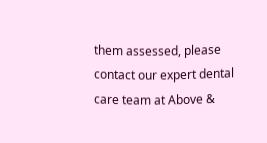them assessed, please contact our expert dental care team at Above &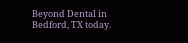Beyond Dental in Bedford, TX today.